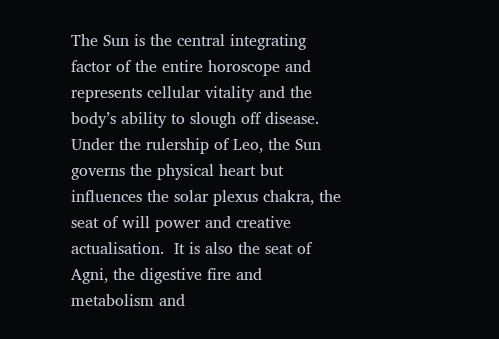The Sun is the central integrating factor of the entire horoscope and represents cellular vitality and the body’s ability to slough off disease.  Under the rulership of Leo, the Sun governs the physical heart but influences the solar plexus chakra, the seat of will power and creative actualisation.  It is also the seat of Agni, the digestive fire and metabolism and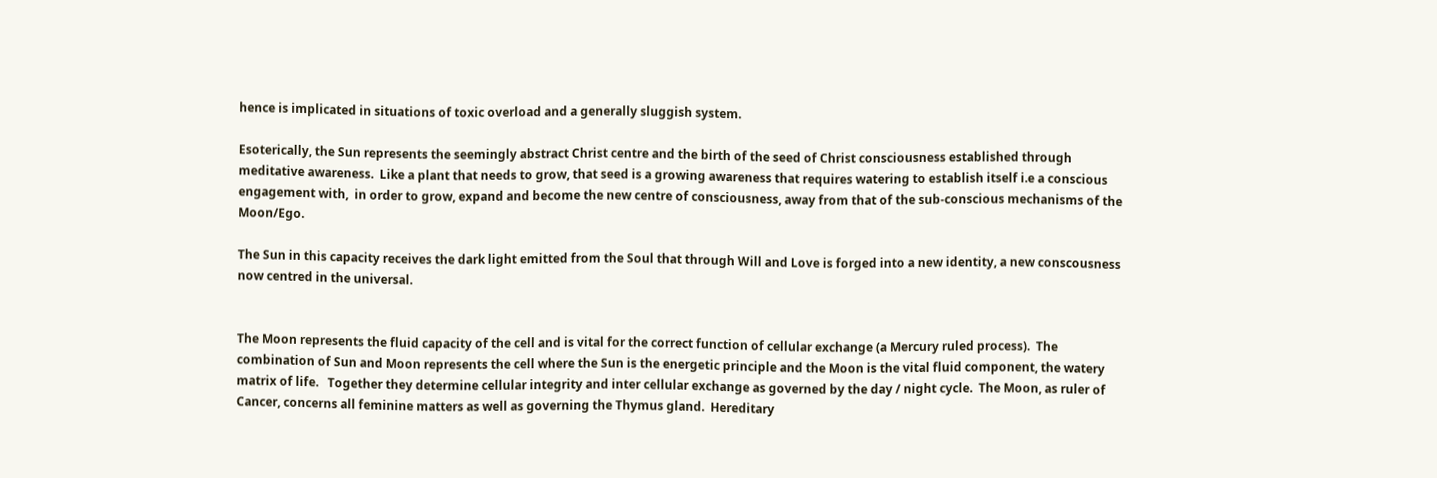hence is implicated in situations of toxic overload and a generally sluggish system.

Esoterically, the Sun represents the seemingly abstract Christ centre and the birth of the seed of Christ consciousness established through meditative awareness.  Like a plant that needs to grow, that seed is a growing awareness that requires watering to establish itself i.e a conscious engagement with,  in order to grow, expand and become the new centre of consciousness, away from that of the sub-conscious mechanisms of the Moon/Ego.

The Sun in this capacity receives the dark light emitted from the Soul that through Will and Love is forged into a new identity, a new conscousness now centred in the universal.


The Moon represents the fluid capacity of the cell and is vital for the correct function of cellular exchange (a Mercury ruled process).  The combination of Sun and Moon represents the cell where the Sun is the energetic principle and the Moon is the vital fluid component, the watery matrix of life.   Together they determine cellular integrity and inter cellular exchange as governed by the day / night cycle.  The Moon, as ruler of Cancer, concerns all feminine matters as well as governing the Thymus gland.  Hereditary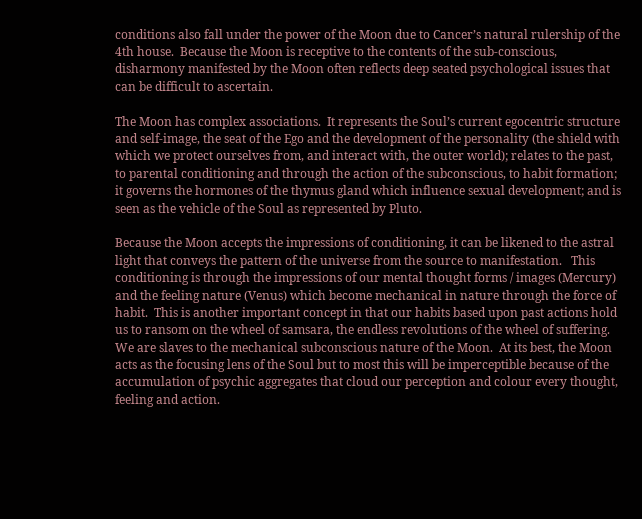conditions also fall under the power of the Moon due to Cancer’s natural rulership of the 4th house.  Because the Moon is receptive to the contents of the sub-conscious, disharmony manifested by the Moon often reflects deep seated psychological issues that can be difficult to ascertain.

The Moon has complex associations.  It represents the Soul’s current egocentric structure and self-image, the seat of the Ego and the development of the personality (the shield with which we protect ourselves from, and interact with, the outer world); relates to the past, to parental conditioning and through the action of the subconscious, to habit formation; it governs the hormones of the thymus gland which influence sexual development; and is seen as the vehicle of the Soul as represented by Pluto.

Because the Moon accepts the impressions of conditioning, it can be likened to the astral light that conveys the pattern of the universe from the source to manifestation.   This conditioning is through the impressions of our mental thought forms / images (Mercury) and the feeling nature (Venus) which become mechanical in nature through the force of habit.  This is another important concept in that our habits based upon past actions hold us to ransom on the wheel of samsara, the endless revolutions of the wheel of suffering.  We are slaves to the mechanical subconscious nature of the Moon.  At its best, the Moon acts as the focusing lens of the Soul but to most this will be imperceptible because of the accumulation of psychic aggregates that cloud our perception and colour every thought, feeling and action.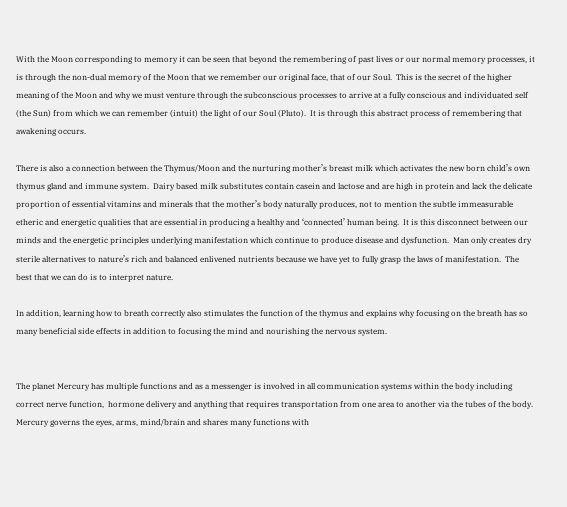With the Moon corresponding to memory it can be seen that beyond the remembering of past lives or our normal memory processes, it is through the non-dual memory of the Moon that we remember our original face, that of our Soul.  This is the secret of the higher meaning of the Moon and why we must venture through the subconscious processes to arrive at a fully conscious and individuated self (the Sun) from which we can remember (intuit) the light of our Soul (Pluto).  It is through this abstract process of remembering that awakening occurs.

There is also a connection between the Thymus/Moon and the nurturing mother’s breast milk which activates the new born child’s own thymus gland and immune system.  Dairy based milk substitutes contain casein and lactose and are high in protein and lack the delicate proportion of essential vitamins and minerals that the mother’s body naturally produces, not to mention the subtle immeasurable etheric and energetic qualities that are essential in producing a healthy and ‘connected’ human being.  It is this disconnect between our minds and the energetic principles underlying manifestation which continue to produce disease and dysfunction.  Man only creates dry sterile alternatives to nature’s rich and balanced enlivened nutrients because we have yet to fully grasp the laws of manifestation.  The best that we can do is to interpret nature.

In addition, learning how to breath correctly also stimulates the function of the thymus and explains why focusing on the breath has so many beneficial side effects in addition to focusing the mind and nourishing the nervous system.


The planet Mercury has multiple functions and as a messenger is involved in all communication systems within the body including correct nerve function,  hormone delivery and anything that requires transportation from one area to another via the tubes of the body.  Mercury governs the eyes, arms, mind/brain and shares many functions with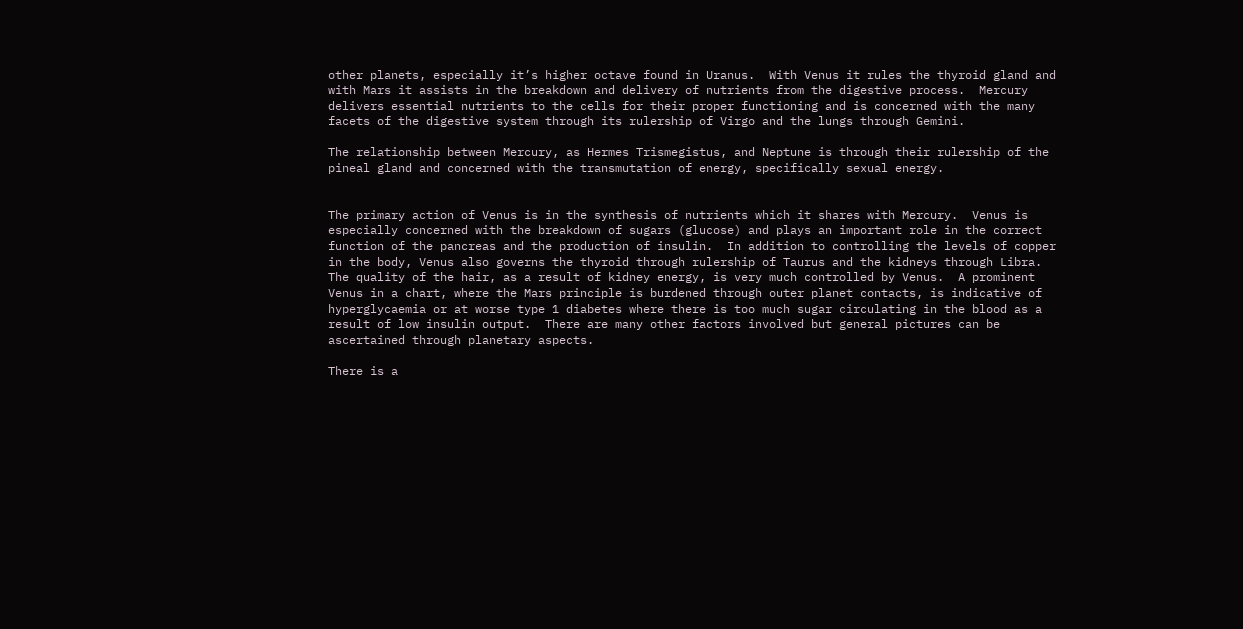other planets, especially it’s higher octave found in Uranus.  With Venus it rules the thyroid gland and with Mars it assists in the breakdown and delivery of nutrients from the digestive process.  Mercury delivers essential nutrients to the cells for their proper functioning and is concerned with the many facets of the digestive system through its rulership of Virgo and the lungs through Gemini.

The relationship between Mercury, as Hermes Trismegistus, and Neptune is through their rulership of the pineal gland and concerned with the transmutation of energy, specifically sexual energy.


The primary action of Venus is in the synthesis of nutrients which it shares with Mercury.  Venus is especially concerned with the breakdown of sugars (glucose) and plays an important role in the correct function of the pancreas and the production of insulin.  In addition to controlling the levels of copper in the body, Venus also governs the thyroid through rulership of Taurus and the kidneys through Libra.  The quality of the hair, as a result of kidney energy, is very much controlled by Venus.  A prominent Venus in a chart, where the Mars principle is burdened through outer planet contacts, is indicative of hyperglycaemia or at worse type 1 diabetes where there is too much sugar circulating in the blood as a result of low insulin output.  There are many other factors involved but general pictures can be ascertained through planetary aspects.

There is a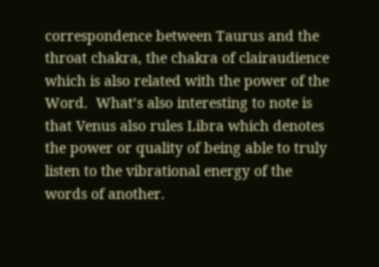correspondence between Taurus and the throat chakra, the chakra of clairaudience which is also related with the power of the Word.  What’s also interesting to note is that Venus also rules Libra which denotes the power or quality of being able to truly listen to the vibrational energy of the words of another.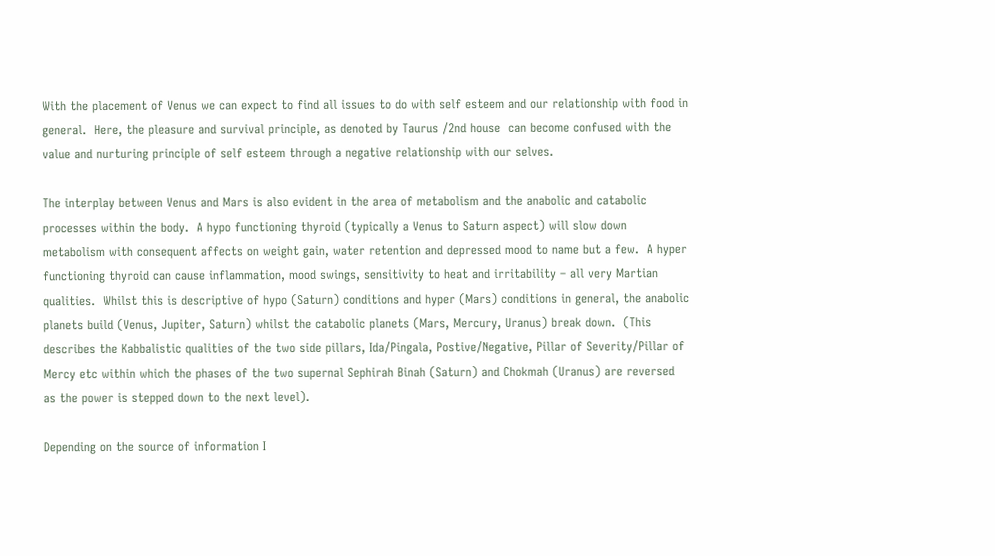With the placement of Venus we can expect to find all issues to do with self esteem and our relationship with food in general.  Here, the pleasure and survival principle, as denoted by Taurus /2nd house  can become confused with the value and nurturing principle of self esteem through a negative relationship with our selves.

The interplay between Venus and Mars is also evident in the area of metabolism and the anabolic and catabolic processes within the body.  A hypo functioning thyroid (typically a Venus to Saturn aspect) will slow down metabolism with consequent affects on weight gain, water retention and depressed mood to name but a few.  A hyper functioning thyroid can cause inflammation, mood swings, sensitivity to heat and irritability – all very Martian qualities.  Whilst this is descriptive of hypo (Saturn) conditions and hyper (Mars) conditions in general, the anabolic planets build (Venus, Jupiter, Saturn) whilst the catabolic planets (Mars, Mercury, Uranus) break down.  (This describes the Kabbalistic qualities of the two side pillars, Ida/Pingala, Postive/Negative, Pillar of Severity/Pillar of Mercy etc within which the phases of the two supernal Sephirah Binah (Saturn) and Chokmah (Uranus) are reversed as the power is stepped down to the next level).

Depending on the source of information I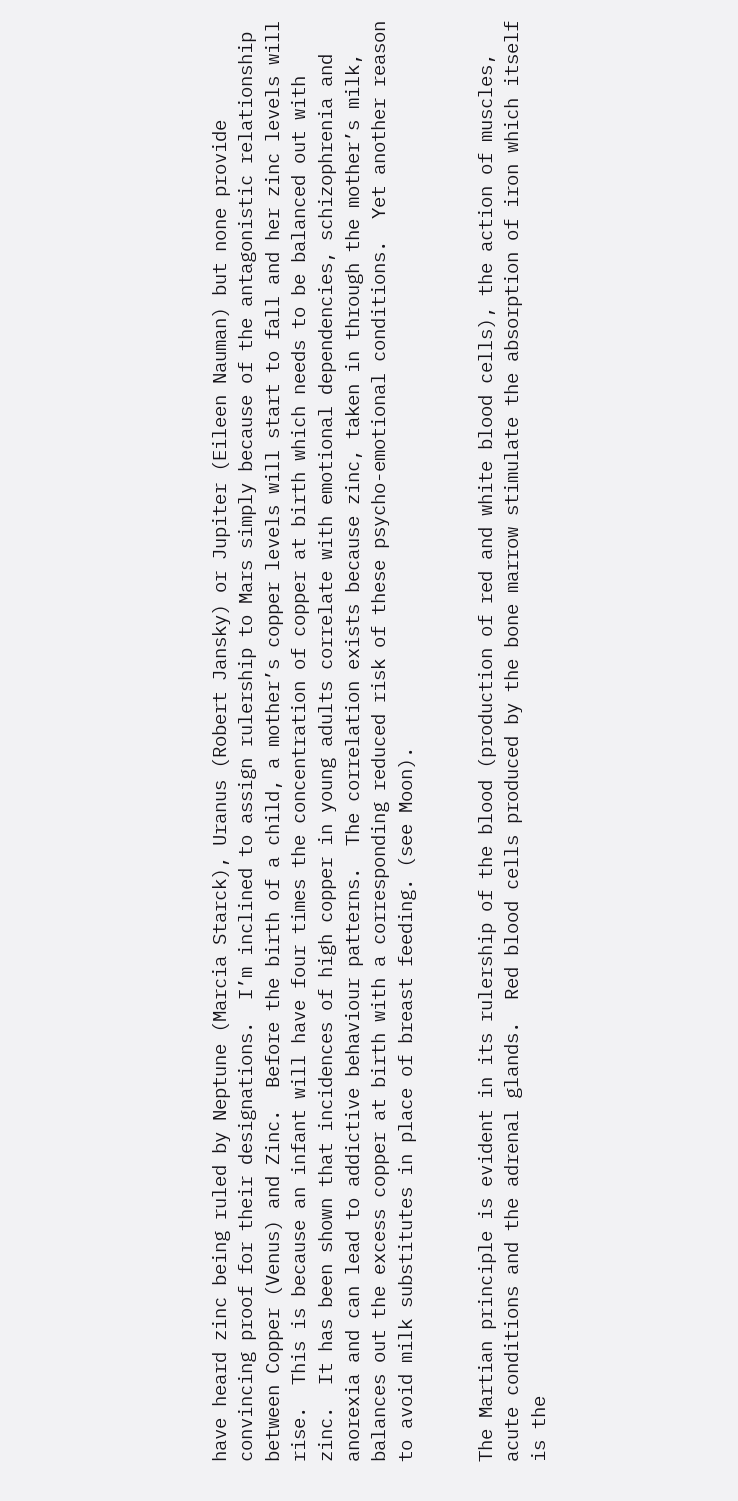have heard zinc being ruled by Neptune (Marcia Starck), Uranus (Robert Jansky) or Jupiter (Eileen Nauman) but none provide convincing proof for their designations.  I’m inclined to assign rulership to Mars simply because of the antagonistic relationship between Copper (Venus) and Zinc.  Before the birth of a child, a mother’s copper levels will start to fall and her zinc levels will rise.  This is because an infant will have four times the concentration of copper at birth which needs to be balanced out with zinc.  It has been shown that incidences of high copper in young adults correlate with emotional dependencies, schizophrenia and anorexia and can lead to addictive behaviour patterns.  The correlation exists because zinc, taken in through the mother’s milk, balances out the excess copper at birth with a corresponding reduced risk of these psycho-emotional conditions.  Yet another reason to avoid milk substitutes in place of breast feeding. (see Moon).


The Martian principle is evident in its rulership of the blood (production of red and white blood cells), the action of muscles, acute conditions and the adrenal glands.  Red blood cells produced by the bone marrow stimulate the absorption of iron which itself is the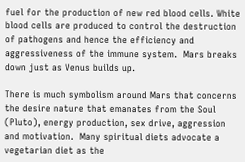fuel for the production of new red blood cells. White blood cells are produced to control the destruction of pathogens and hence the efficiency and aggressiveness of the immune system.  Mars breaks down just as Venus builds up.

There is much symbolism around Mars that concerns the desire nature that emanates from the Soul (Pluto), energy production, sex drive, aggression and motivation.  Many spiritual diets advocate a vegetarian diet as the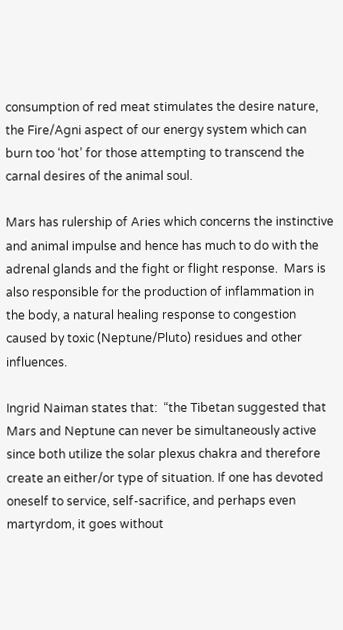consumption of red meat stimulates the desire nature, the Fire/Agni aspect of our energy system which can burn too ‘hot’ for those attempting to transcend the carnal desires of the animal soul.

Mars has rulership of Aries which concerns the instinctive and animal impulse and hence has much to do with the adrenal glands and the fight or flight response.  Mars is also responsible for the production of inflammation in the body, a natural healing response to congestion caused by toxic (Neptune/Pluto) residues and other influences.

Ingrid Naiman states that:  “the Tibetan suggested that Mars and Neptune can never be simultaneously active since both utilize the solar plexus chakra and therefore create an either/or type of situation. If one has devoted oneself to service, self-sacrifice, and perhaps even martyrdom, it goes without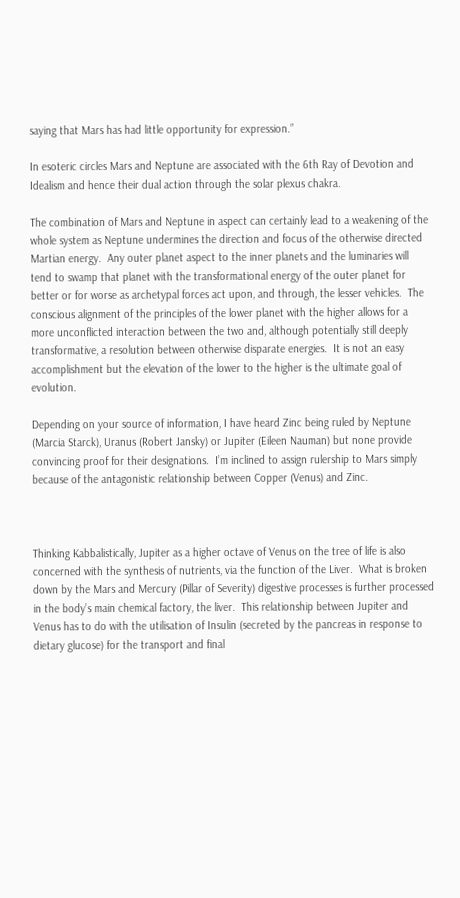saying that Mars has had little opportunity for expression.”

In esoteric circles Mars and Neptune are associated with the 6th Ray of Devotion and Idealism and hence their dual action through the solar plexus chakra.

The combination of Mars and Neptune in aspect can certainly lead to a weakening of the whole system as Neptune undermines the direction and focus of the otherwise directed Martian energy.  Any outer planet aspect to the inner planets and the luminaries will tend to swamp that planet with the transformational energy of the outer planet for better or for worse as archetypal forces act upon, and through, the lesser vehicles.  The conscious alignment of the principles of the lower planet with the higher allows for a more unconflicted interaction between the two and, although potentially still deeply transformative, a resolution between otherwise disparate energies.  It is not an easy accomplishment but the elevation of the lower to the higher is the ultimate goal of evolution.

Depending on your source of information, I have heard Zinc being ruled by Neptune (Marcia Starck), Uranus (Robert Jansky) or Jupiter (Eileen Nauman) but none provide convincing proof for their designations.  I’m inclined to assign rulership to Mars simply because of the antagonistic relationship between Copper (Venus) and Zinc.



Thinking Kabbalistically, Jupiter as a higher octave of Venus on the tree of life is also concerned with the synthesis of nutrients, via the function of the Liver.  What is broken down by the Mars and Mercury (Pillar of Severity) digestive processes is further processed in the body’s main chemical factory, the liver.  This relationship between Jupiter and Venus has to do with the utilisation of Insulin (secreted by the pancreas in response to dietary glucose) for the transport and final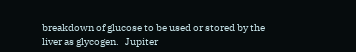breakdown of glucose to be used or stored by the liver as glycogen.   Jupiter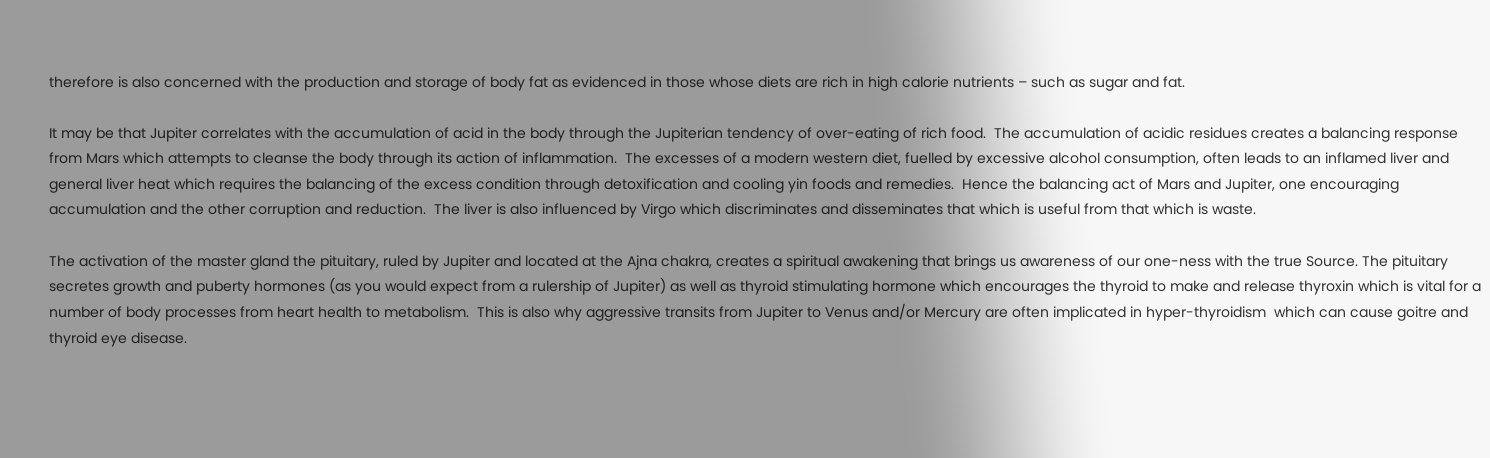therefore is also concerned with the production and storage of body fat as evidenced in those whose diets are rich in high calorie nutrients – such as sugar and fat.

It may be that Jupiter correlates with the accumulation of acid in the body through the Jupiterian tendency of over-eating of rich food.  The accumulation of acidic residues creates a balancing response from Mars which attempts to cleanse the body through its action of inflammation.  The excesses of a modern western diet, fuelled by excessive alcohol consumption, often leads to an inflamed liver and general liver heat which requires the balancing of the excess condition through detoxification and cooling yin foods and remedies.  Hence the balancing act of Mars and Jupiter, one encouraging accumulation and the other corruption and reduction.  The liver is also influenced by Virgo which discriminates and disseminates that which is useful from that which is waste.

The activation of the master gland the pituitary, ruled by Jupiter and located at the Ajna chakra, creates a spiritual awakening that brings us awareness of our one-ness with the true Source. The pituitary secretes growth and puberty hormones (as you would expect from a rulership of Jupiter) as well as thyroid stimulating hormone which encourages the thyroid to make and release thyroxin which is vital for a number of body processes from heart health to metabolism.  This is also why aggressive transits from Jupiter to Venus and/or Mercury are often implicated in hyper-thyroidism  which can cause goitre and thyroid eye disease.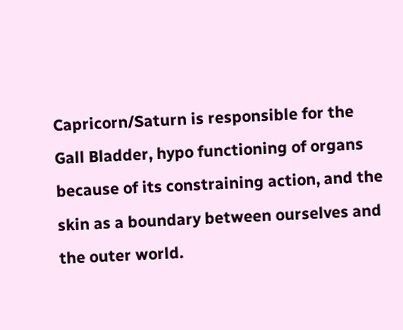Capricorn/Saturn is responsible for the Gall Bladder, hypo functioning of organs because of its constraining action, and the skin as a boundary between ourselves and the outer world.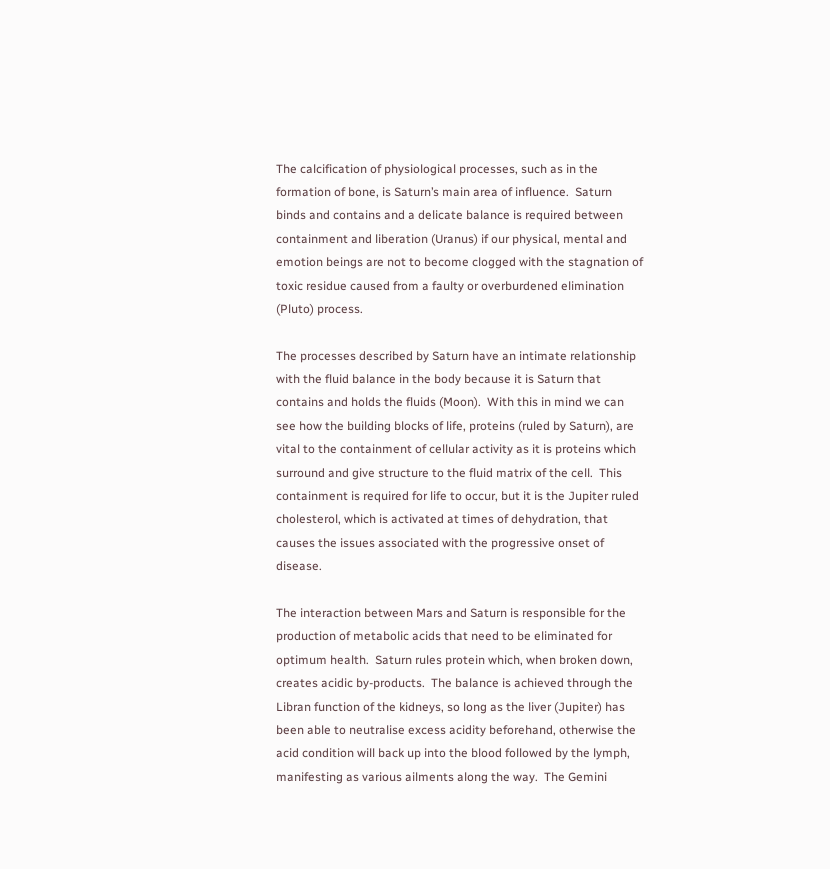The calcification of physiological processes, such as in the formation of bone, is Saturn’s main area of influence.  Saturn binds and contains and a delicate balance is required between containment and liberation (Uranus) if our physical, mental and emotion beings are not to become clogged with the stagnation of toxic residue caused from a faulty or overburdened elimination (Pluto) process.

The processes described by Saturn have an intimate relationship with the fluid balance in the body because it is Saturn that contains and holds the fluids (Moon).  With this in mind we can see how the building blocks of life, proteins (ruled by Saturn), are vital to the containment of cellular activity as it is proteins which surround and give structure to the fluid matrix of the cell.  This containment is required for life to occur, but it is the Jupiter ruled cholesterol, which is activated at times of dehydration, that causes the issues associated with the progressive onset of disease.

The interaction between Mars and Saturn is responsible for the production of metabolic acids that need to be eliminated for optimum health.  Saturn rules protein which, when broken down, creates acidic by-products.  The balance is achieved through the Libran function of the kidneys, so long as the liver (Jupiter) has been able to neutralise excess acidity beforehand, otherwise the acid condition will back up into the blood followed by the lymph, manifesting as various ailments along the way.  The Gemini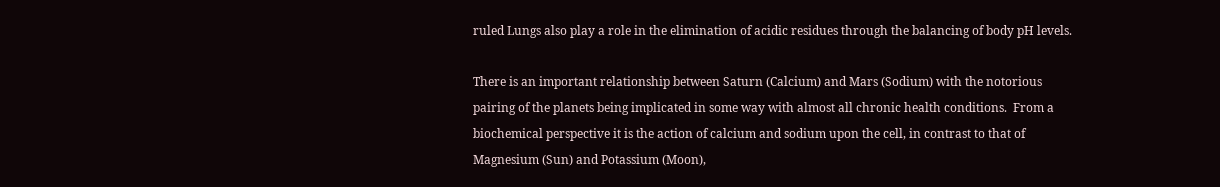ruled Lungs also play a role in the elimination of acidic residues through the balancing of body pH levels.

There is an important relationship between Saturn (Calcium) and Mars (Sodium) with the notorious pairing of the planets being implicated in some way with almost all chronic health conditions.  From a biochemical perspective it is the action of calcium and sodium upon the cell, in contrast to that of Magnesium (Sun) and Potassium (Moon),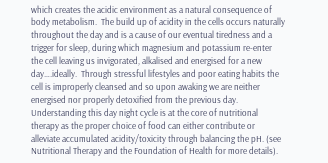which creates the acidic environment as a natural consequence of body metabolism.  The build up of acidity in the cells occurs naturally throughout the day and is a cause of our eventual tiredness and a trigger for sleep, during which magnesium and potassium re-enter the cell leaving us invigorated, alkalised and energised for a new day….ideally.  Through stressful lifestyles and poor eating habits the cell is improperly cleansed and so upon awaking we are neither energised nor properly detoxified from the previous day.  Understanding this day night cycle is at the core of nutritional therapy as the proper choice of food can either contribute or alleviate accumulated acidity/toxicity through balancing the pH. (see Nutritional Therapy and the Foundation of Health for more details).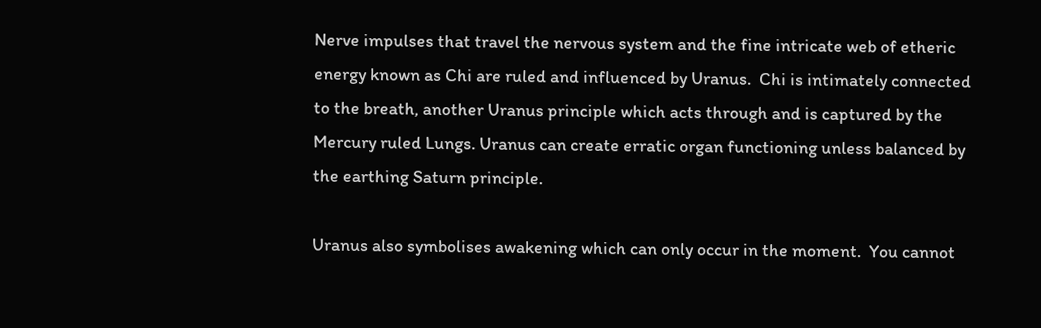Nerve impulses that travel the nervous system and the fine intricate web of etheric energy known as Chi are ruled and influenced by Uranus.  Chi is intimately connected to the breath, another Uranus principle which acts through and is captured by the Mercury ruled Lungs. Uranus can create erratic organ functioning unless balanced by the earthing Saturn principle.

Uranus also symbolises awakening which can only occur in the moment.  You cannot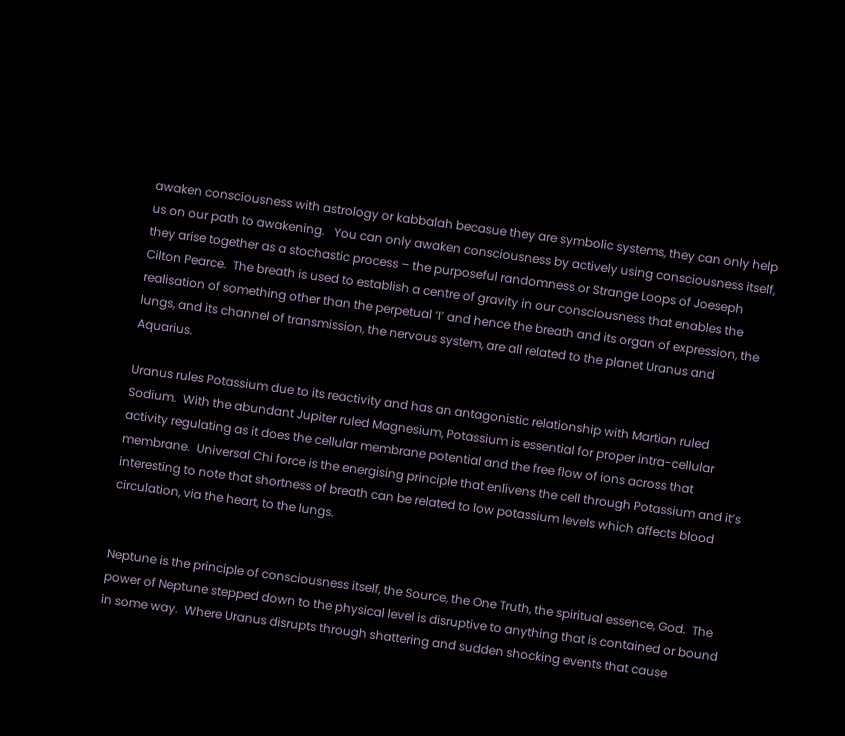awaken consciousness with astrology or kabbalah becasue they are symbolic systems, they can only help us on our path to awakening.   You can only awaken consciousness by actively using consciousness itself, they arise together as a stochastic process – the purposeful randomness or Strange Loops of Joeseph Cilton Pearce.  The breath is used to establish a centre of gravity in our consciousness that enables the realisation of something other than the perpetual ‘I’ and hence the breath and its organ of expression, the lungs, and its channel of transmission, the nervous system, are all related to the planet Uranus and Aquarius.

Uranus rules Potassium due to its reactivity and has an antagonistic relationship with Martian ruled Sodium.  With the abundant Jupiter ruled Magnesium, Potassium is essential for proper intra-cellular activity regulating as it does the cellular membrane potential and the free flow of ions across that membrane.  Universal Chi force is the energising principle that enlivens the cell through Potassium and it’s interesting to note that shortness of breath can be related to low potassium levels which affects blood circulation, via the heart, to the lungs.


Neptune is the principle of consciousness itself, the Source, the One Truth, the spiritual essence, God.  The power of Neptune stepped down to the physical level is disruptive to anything that is contained or bound in some way.  Where Uranus disrupts through shattering and sudden shocking events that cause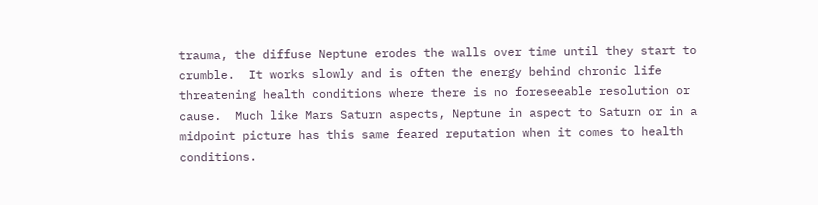trauma, the diffuse Neptune erodes the walls over time until they start to crumble.  It works slowly and is often the energy behind chronic life threatening health conditions where there is no foreseeable resolution or cause.  Much like Mars Saturn aspects, Neptune in aspect to Saturn or in a midpoint picture has this same feared reputation when it comes to health conditions.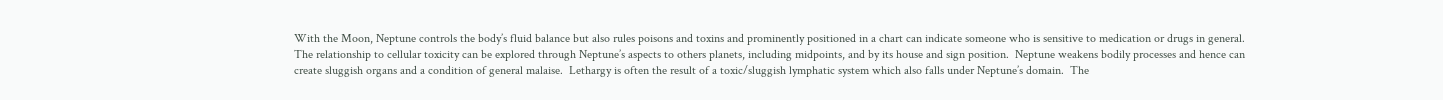With the Moon, Neptune controls the body’s fluid balance but also rules poisons and toxins and prominently positioned in a chart can indicate someone who is sensitive to medication or drugs in general.  The relationship to cellular toxicity can be explored through Neptune’s aspects to others planets, including midpoints, and by its house and sign position.  Neptune weakens bodily processes and hence can create sluggish organs and a condition of general malaise.  Lethargy is often the result of a toxic/sluggish lymphatic system which also falls under Neptune’s domain.  The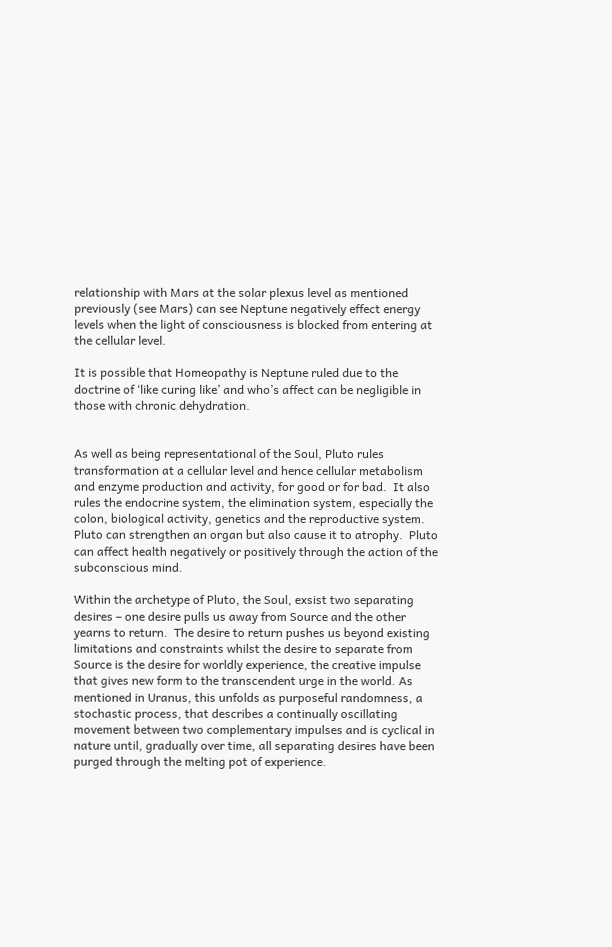relationship with Mars at the solar plexus level as mentioned previously (see Mars) can see Neptune negatively effect energy levels when the light of consciousness is blocked from entering at the cellular level.

It is possible that Homeopathy is Neptune ruled due to the doctrine of ‘like curing like’ and who’s affect can be negligible in those with chronic dehydration.


As well as being representational of the Soul, Pluto rules transformation at a cellular level and hence cellular metabolism and enzyme production and activity, for good or for bad.  It also rules the endocrine system, the elimination system, especially the colon, biological activity, genetics and the reproductive system.  Pluto can strengthen an organ but also cause it to atrophy.  Pluto can affect health negatively or positively through the action of the subconscious mind.

Within the archetype of Pluto, the Soul, exsist two separating desires – one desire pulls us away from Source and the other yearns to return.  The desire to return pushes us beyond existing limitations and constraints whilst the desire to separate from Source is the desire for worldly experience, the creative impulse that gives new form to the transcendent urge in the world. As mentioned in Uranus, this unfolds as purposeful randomness, a stochastic process, that describes a continually oscillating movement between two complementary impulses and is cyclical in nature until, gradually over time, all separating desires have been purged through the melting pot of experience.